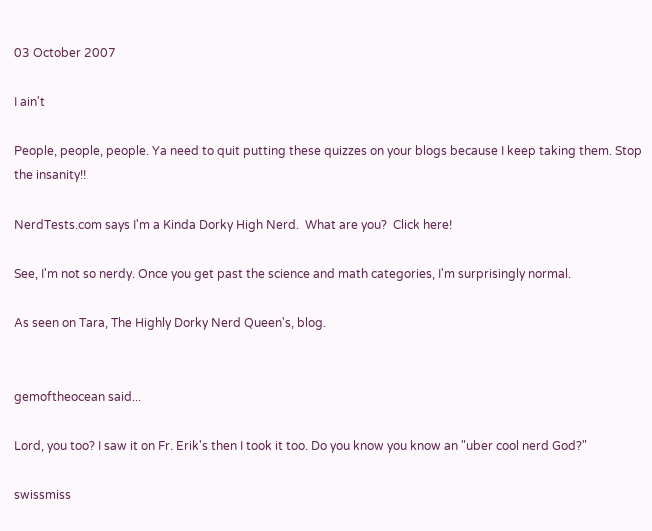03 October 2007

I ain't

People, people, people. Ya need to quit putting these quizzes on your blogs because I keep taking them. Stop the insanity!!

NerdTests.com says I'm a Kinda Dorky High Nerd.  What are you?  Click here!

See, I'm not so nerdy. Once you get past the science and math categories, I'm surprisingly normal.

As seen on Tara, The Highly Dorky Nerd Queen's, blog.


gemoftheocean said...

Lord, you too? I saw it on Fr. Erik's then I took it too. Do you know you know an "uber cool nerd God?"

swissmiss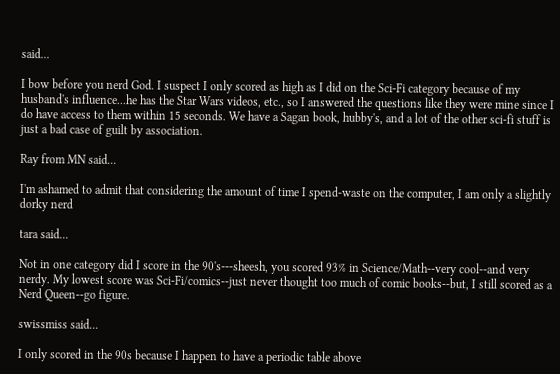said...

I bow before you nerd God. I suspect I only scored as high as I did on the Sci-Fi category because of my husband's influence...he has the Star Wars videos, etc., so I answered the questions like they were mine since I do have access to them within 15 seconds. We have a Sagan book, hubby's, and a lot of the other sci-fi stuff is just a bad case of guilt by association.

Ray from MN said...

I'm ashamed to admit that considering the amount of time I spend-waste on the computer, I am only a slightly dorky nerd

tara said...

Not in one category did I score in the 90's---sheesh, you scored 93% in Science/Math--very cool--and very nerdy. My lowest score was Sci-Fi/comics--just never thought too much of comic books--but, I still scored as a Nerd Queen--go figure.

swissmiss said...

I only scored in the 90s because I happen to have a periodic table above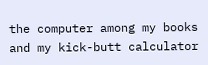the computer among my books and my kick-butt calculator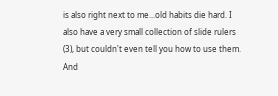is also right next to me...old habits die hard. I also have a very small collection of slide rulers (3), but couldn't even tell you how to use them. And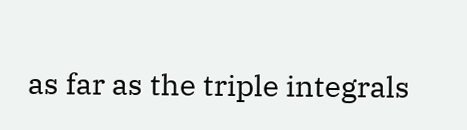as far as the triple integrals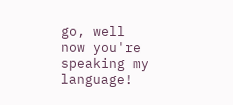go, well now you're speaking my language!